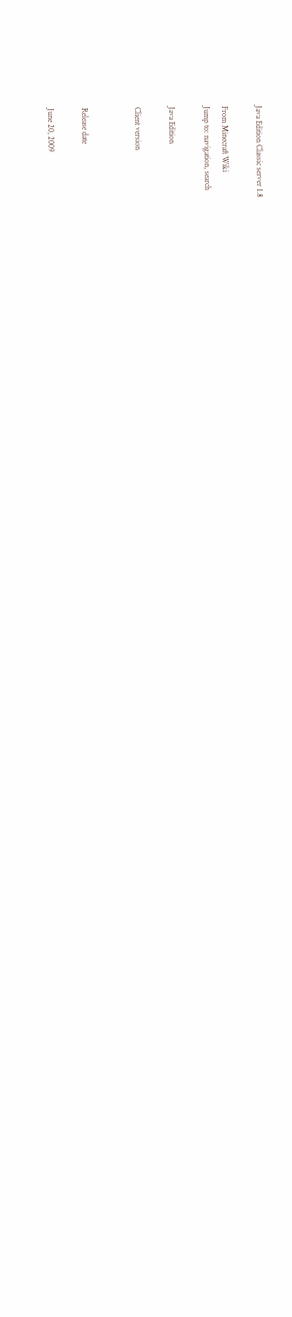Java Edition Classic server 1.8

From Minecraft Wiki
Jump to: navigation, search

Java Edition

Client version


Release date

June 20, 2009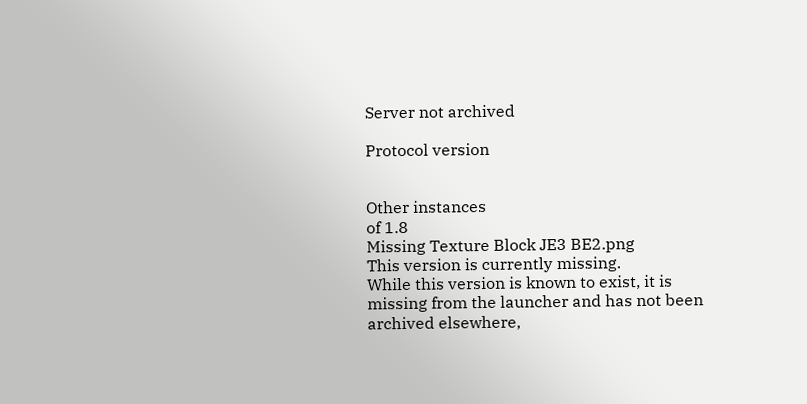Server not archived

Protocol version


Other instances
of 1.8
Missing Texture Block JE3 BE2.png
This version is currently missing.
While this version is known to exist, it is missing from the launcher and has not been archived elsewhere,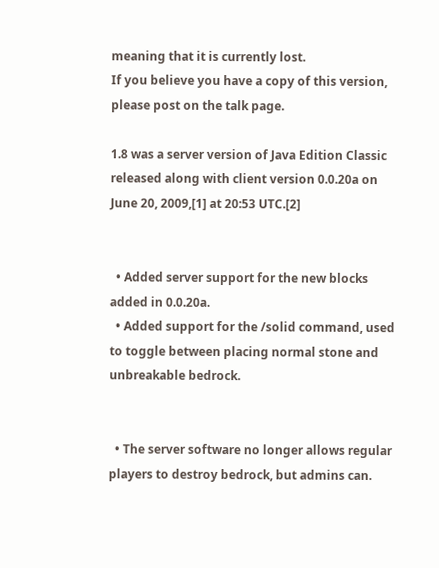meaning that it is currently lost.
If you believe you have a copy of this version, please post on the talk page.

1.8 was a server version of Java Edition Classic released along with client version 0.0.20a on June 20, 2009,[1] at 20:53 UTC.[2]


  • Added server support for the new blocks added in 0.0.20a.
  • Added support for the /solid command, used to toggle between placing normal stone and unbreakable bedrock.


  • The server software no longer allows regular players to destroy bedrock, but admins can.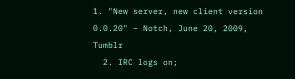1. "New server, new client version 0.0.20" – Notch, June 20, 2009, Tumblr
  2. IRC logs on;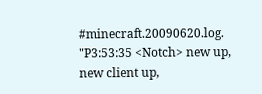#minecraft.20090620.log. "P3:53:35 <Notch> new up, new client up,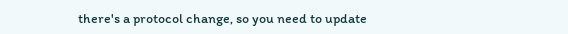there's a protocol change, so you need to update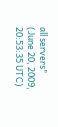all servers" (June 20, 2009, 20:53:35 UTC)